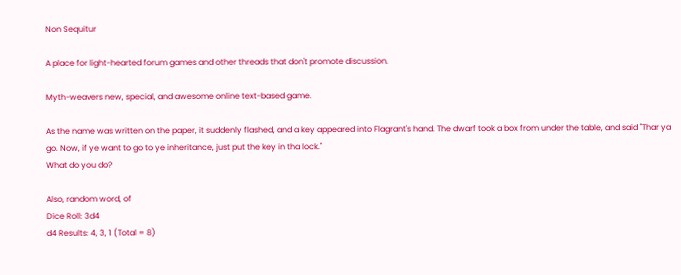Non Sequitur

A place for light-hearted forum games and other threads that don't promote discussion.

Myth-weavers new, special, and awesome online text-based game.

As the name was written on the paper, it suddenly flashed, and a key appeared into Flagrant's hand. The dwarf took a box from under the table, and said "Thar ya go. Now, if ye want to go to ye inheritance, just put the key in tha lock."
What do you do?

Also, random word, of
Dice Roll: 3d4
d4 Results: 4, 3, 1 (Total = 8)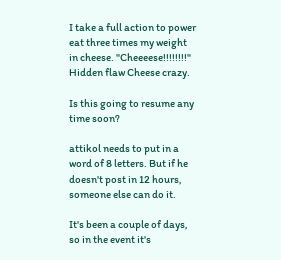I take a full action to power eat three times my weight in cheese. "Cheeeese!!!!!!!!" Hidden flaw Cheese crazy.

Is this going to resume any time soon?

attikol needs to put in a word of 8 letters. But if he doesn't post in 12 hours, someone else can do it.

It's been a couple of days, so in the event it's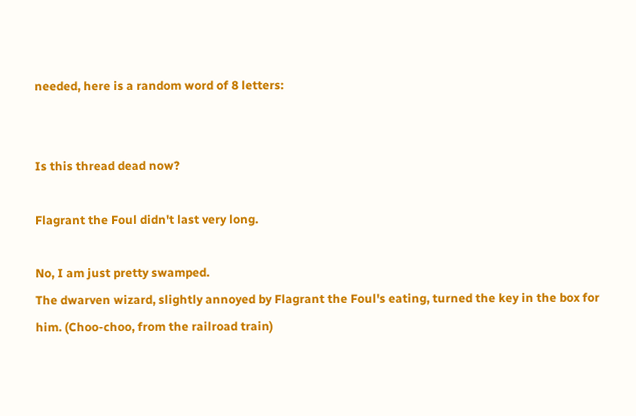needed, here is a random word of 8 letters:


Is this thread dead now?

Flagrant the Foul didn't last very long.

No, I am just pretty swamped.
The dwarven wizard, slightly annoyed by Flagrant the Foul's eating, turned the key in the box for him. (Choo-choo, from the railroad train)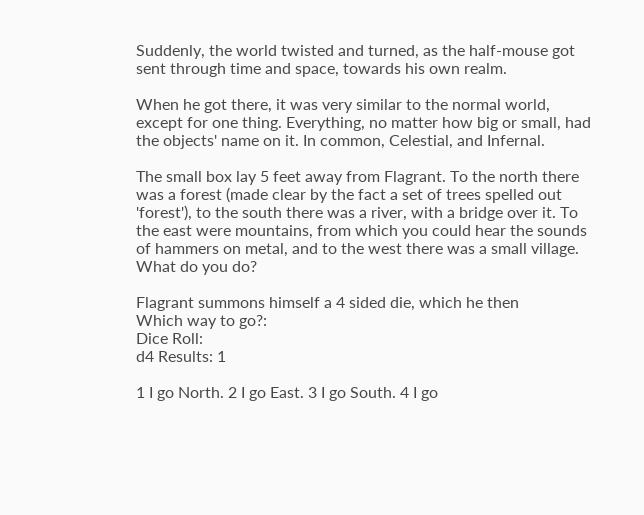Suddenly, the world twisted and turned, as the half-mouse got sent through time and space, towards his own realm.

When he got there, it was very similar to the normal world, except for one thing. Everything, no matter how big or small, had the objects' name on it. In common, Celestial, and Infernal.

The small box lay 5 feet away from Flagrant. To the north there was a forest (made clear by the fact a set of trees spelled out 'forest'), to the south there was a river, with a bridge over it. To the east were mountains, from which you could hear the sounds of hammers on metal, and to the west there was a small village.
What do you do?

Flagrant summons himself a 4 sided die, which he then
Which way to go?:
Dice Roll:
d4 Results: 1

1 I go North. 2 I go East. 3 I go South. 4 I go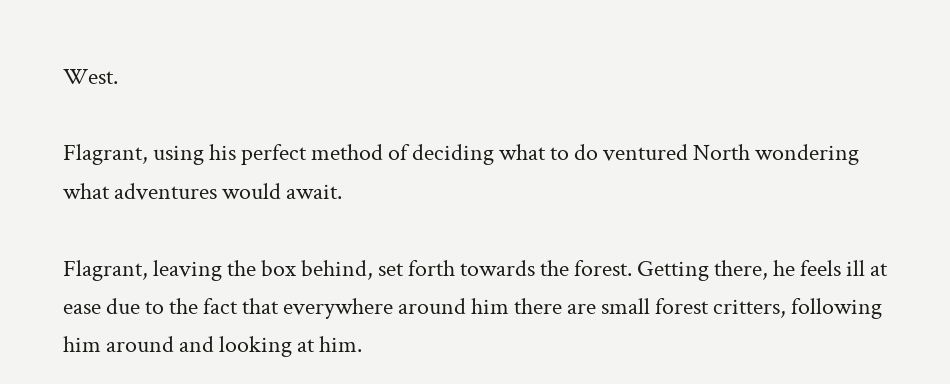West.

Flagrant, using his perfect method of deciding what to do ventured North wondering what adventures would await.

Flagrant, leaving the box behind, set forth towards the forest. Getting there, he feels ill at ease due to the fact that everywhere around him there are small forest critters, following him around and looking at him.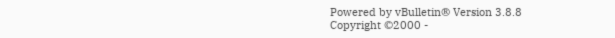Powered by vBulletin® Version 3.8.8
Copyright ©2000 -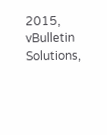2015, vBulletin Solutions,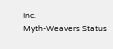Inc.
Myth-Weavers Status